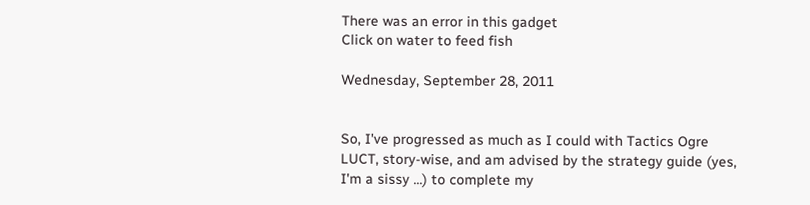There was an error in this gadget
Click on water to feed fish

Wednesday, September 28, 2011


So, I've progressed as much as I could with Tactics Ogre LUCT, story-wise, and am advised by the strategy guide (yes, I'm a sissy ...) to complete my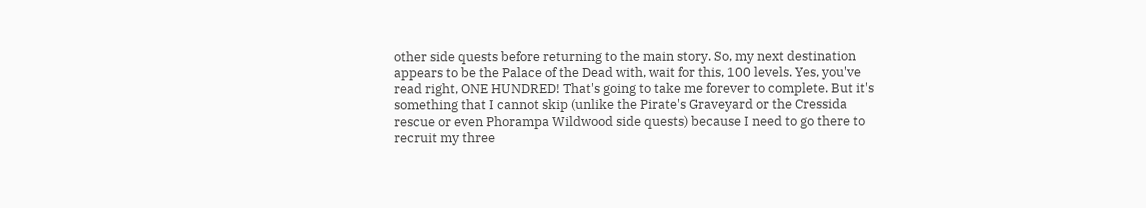other side quests before returning to the main story. So, my next destination appears to be the Palace of the Dead with, wait for this, 100 levels. Yes, you've read right, ONE HUNDRED! That's going to take me forever to complete. But it's something that I cannot skip (unlike the Pirate's Graveyard or the Cressida rescue or even Phorampa Wildwood side quests) because I need to go there to recruit my three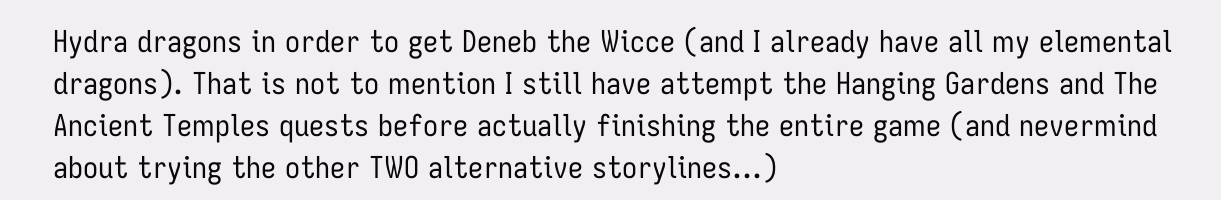Hydra dragons in order to get Deneb the Wicce (and I already have all my elemental dragons). That is not to mention I still have attempt the Hanging Gardens and The Ancient Temples quests before actually finishing the entire game (and nevermind about trying the other TWO alternative storylines...)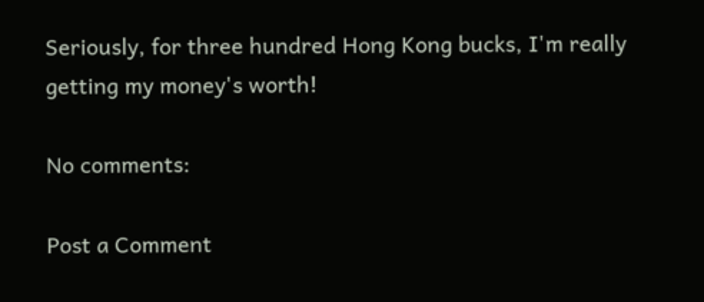Seriously, for three hundred Hong Kong bucks, I'm really getting my money's worth!

No comments:

Post a Comment